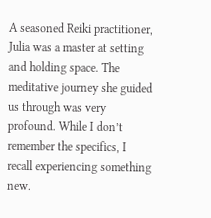A seasoned Reiki practitioner, Julia was a master at setting and holding space. The meditative journey she guided us through was very profound. While I don’t remember the specifics, I recall experiencing something new.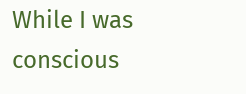While I was conscious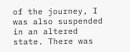of the journey, I was also suspended in an altered state. There was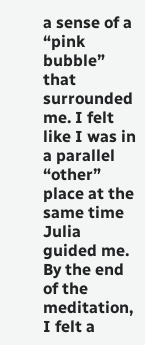a sense of a “pink bubble” that surrounded me. I felt like I was in a parallel “other” place at the same time Julia guided me. By the end of the meditation, I felt a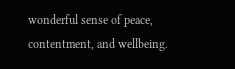wonderful sense of peace, contentment, and wellbeing.